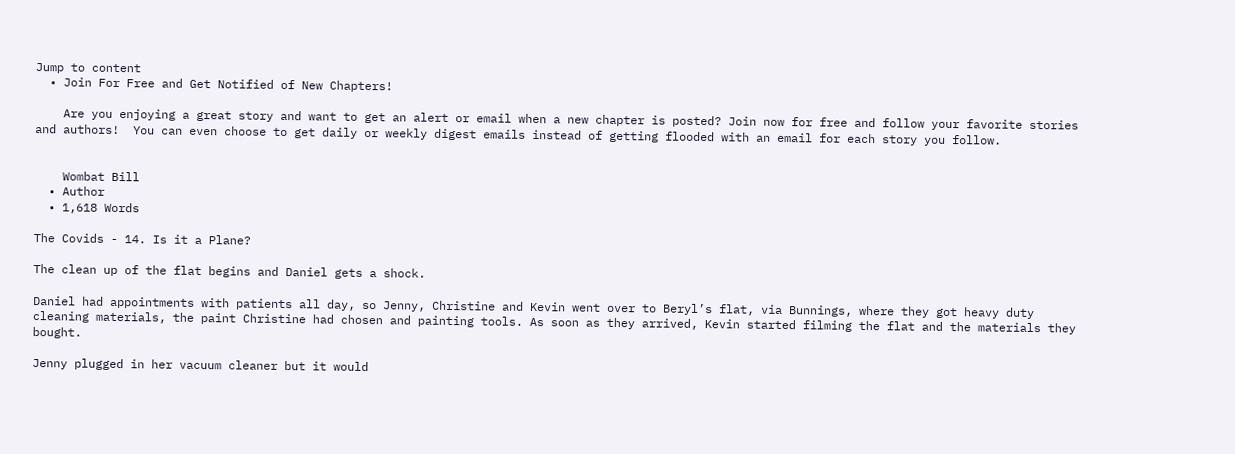Jump to content
  • Join For Free and Get Notified of New Chapters!

    Are you enjoying a great story and want to get an alert or email when a new chapter is posted? Join now for free and follow your favorite stories and authors!  You can even choose to get daily or weekly digest emails instead of getting flooded with an email for each story you follow.


    Wombat Bill
  • Author
  • 1,618 Words

The Covids - 14. Is it a Plane?

The clean up of the flat begins and Daniel gets a shock.

Daniel had appointments with patients all day, so Jenny, Christine and Kevin went over to Beryl’s flat, via Bunnings, where they got heavy duty cleaning materials, the paint Christine had chosen and painting tools. As soon as they arrived, Kevin started filming the flat and the materials they bought.

Jenny plugged in her vacuum cleaner but it would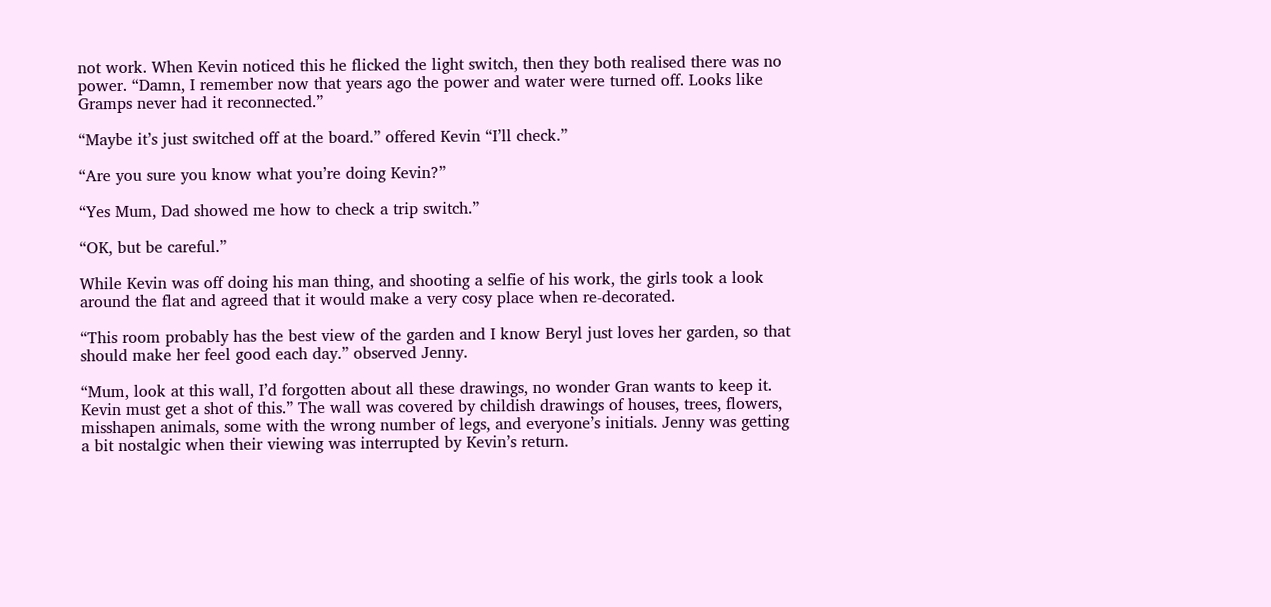not work. When Kevin noticed this he flicked the light switch, then they both realised there was no power. “Damn, I remember now that years ago the power and water were turned off. Looks like Gramps never had it reconnected.”

“Maybe it’s just switched off at the board.” offered Kevin “I’ll check.”

“Are you sure you know what you’re doing Kevin?”

“Yes Mum, Dad showed me how to check a trip switch.”

“OK, but be careful.”

While Kevin was off doing his man thing, and shooting a selfie of his work, the girls took a look around the flat and agreed that it would make a very cosy place when re-decorated.

“This room probably has the best view of the garden and I know Beryl just loves her garden, so that should make her feel good each day.” observed Jenny.

“Mum, look at this wall, I’d forgotten about all these drawings, no wonder Gran wants to keep it. Kevin must get a shot of this.” The wall was covered by childish drawings of houses, trees, flowers, misshapen animals, some with the wrong number of legs, and everyone’s initials. Jenny was getting a bit nostalgic when their viewing was interrupted by Kevin’s return.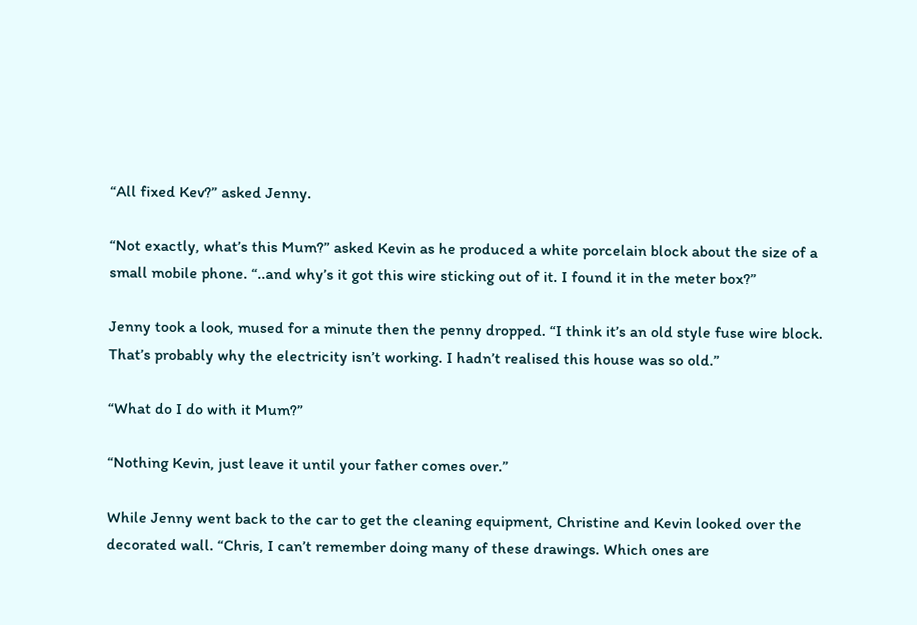“All fixed Kev?” asked Jenny.

“Not exactly, what’s this Mum?” asked Kevin as he produced a white porcelain block about the size of a small mobile phone. “..and why’s it got this wire sticking out of it. I found it in the meter box?”

Jenny took a look, mused for a minute then the penny dropped. “I think it’s an old style fuse wire block. That’s probably why the electricity isn’t working. I hadn’t realised this house was so old.”

“What do I do with it Mum?”

“Nothing Kevin, just leave it until your father comes over.”

While Jenny went back to the car to get the cleaning equipment, Christine and Kevin looked over the decorated wall. “Chris, I can’t remember doing many of these drawings. Which ones are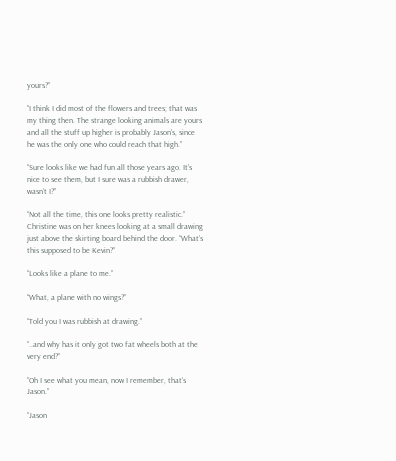yours?”

“I think I did most of the flowers and trees; that was my thing then. The strange looking animals are yours and all the stuff up higher is probably Jason’s, since he was the only one who could reach that high.”

“Sure looks like we had fun all those years ago. It’s nice to see them, but I sure was a rubbish drawer, wasn’t I?”

“Not all the time, this one looks pretty realistic.” Christine was on her knees looking at a small drawing just above the skirting board behind the door. “What’s this supposed to be Kevin?”

“Looks like a plane to me.”

“What, a plane with no wings?”

“Told you I was rubbish at drawing.”

“..and why has it only got two fat wheels both at the very end?”

“Oh I see what you mean, now I remember, that’s Jason.”

“Jason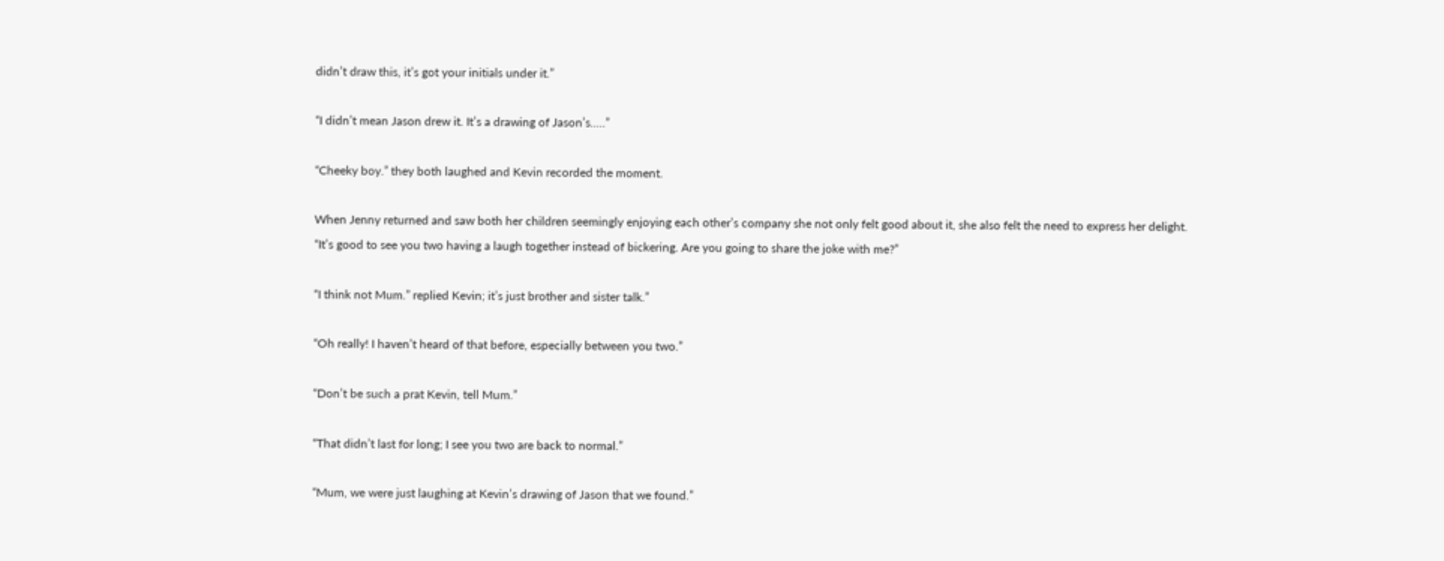didn’t draw this, it’s got your initials under it.”

“I didn’t mean Jason drew it. It’s a drawing of Jason’s.....”

“Cheeky boy.” they both laughed and Kevin recorded the moment.

When Jenny returned and saw both her children seemingly enjoying each other’s company she not only felt good about it, she also felt the need to express her delight. “It’s good to see you two having a laugh together instead of bickering. Are you going to share the joke with me?”

“I think not Mum.” replied Kevin; it’s just brother and sister talk.”

“Oh really! I haven’t heard of that before, especially between you two.”

“Don’t be such a prat Kevin, tell Mum.”

“That didn’t last for long; I see you two are back to normal.”

“Mum, we were just laughing at Kevin’s drawing of Jason that we found.”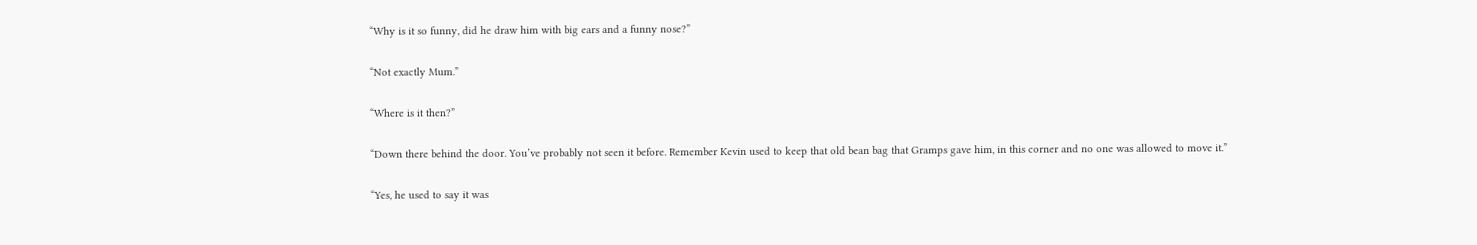“Why is it so funny, did he draw him with big ears and a funny nose?”

“Not exactly Mum.”

“Where is it then?”

“Down there behind the door. You’ve probably not seen it before. Remember Kevin used to keep that old bean bag that Gramps gave him, in this corner and no one was allowed to move it.”

“Yes, he used to say it was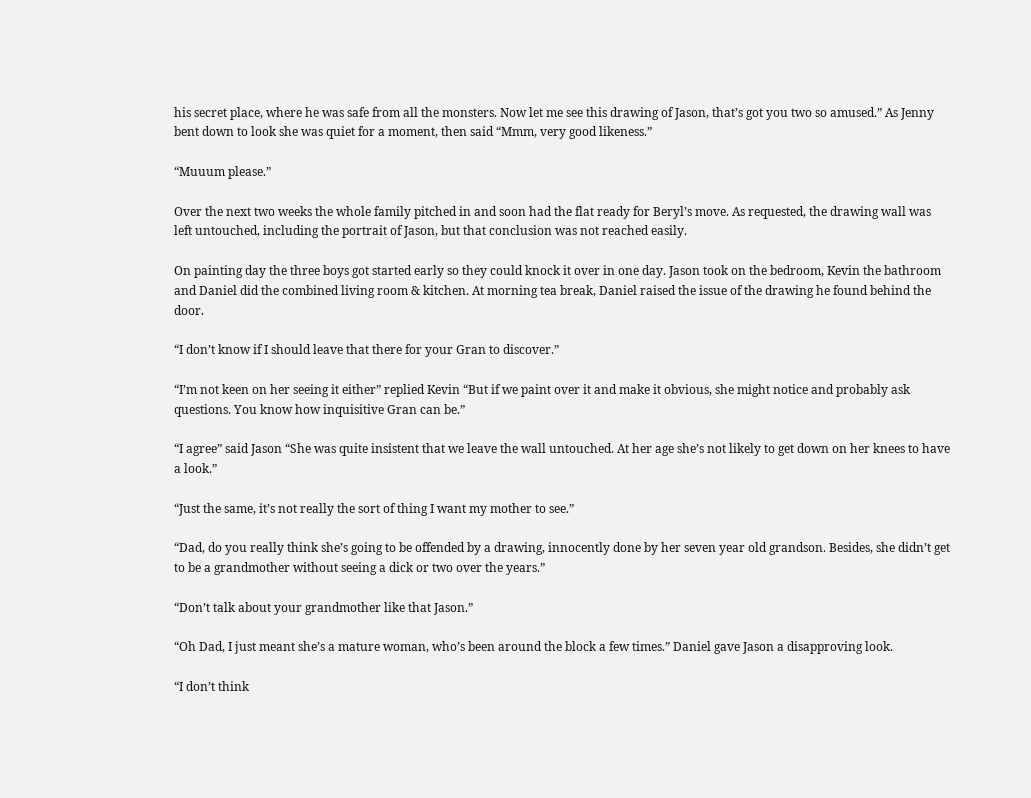his secret place, where he was safe from all the monsters. Now let me see this drawing of Jason, that’s got you two so amused.” As Jenny bent down to look she was quiet for a moment, then said “Mmm, very good likeness.”

“Muuum please.”

Over the next two weeks the whole family pitched in and soon had the flat ready for Beryl’s move. As requested, the drawing wall was left untouched, including the portrait of Jason, but that conclusion was not reached easily.

On painting day the three boys got started early so they could knock it over in one day. Jason took on the bedroom, Kevin the bathroom and Daniel did the combined living room & kitchen. At morning tea break, Daniel raised the issue of the drawing he found behind the door.

“I don’t know if I should leave that there for your Gran to discover.”

“I’m not keen on her seeing it either” replied Kevin “But if we paint over it and make it obvious, she might notice and probably ask questions. You know how inquisitive Gran can be.”

“I agree” said Jason “She was quite insistent that we leave the wall untouched. At her age she’s not likely to get down on her knees to have a look.”

“Just the same, it’s not really the sort of thing I want my mother to see.”

“Dad, do you really think she’s going to be offended by a drawing, innocently done by her seven year old grandson. Besides, she didn’t get to be a grandmother without seeing a dick or two over the years.”

“Don’t talk about your grandmother like that Jason.”

“Oh Dad, I just meant she’s a mature woman, who’s been around the block a few times.” Daniel gave Jason a disapproving look.

“I don’t think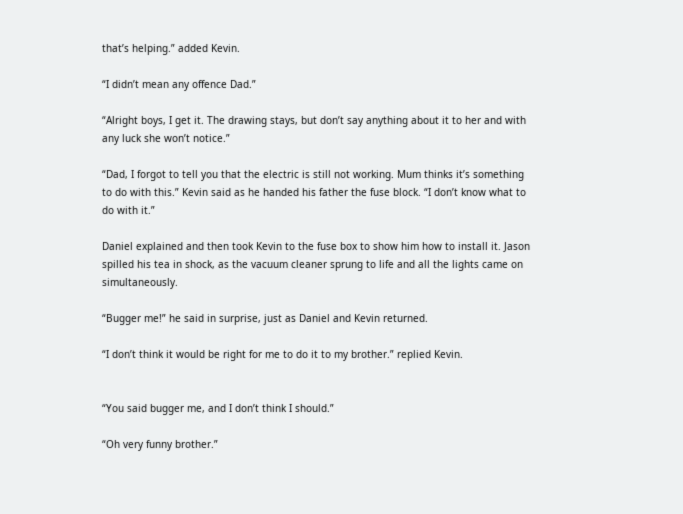that’s helping.” added Kevin.

“I didn’t mean any offence Dad.”

“Alright boys, I get it. The drawing stays, but don’t say anything about it to her and with any luck she won’t notice.”

“Dad, I forgot to tell you that the electric is still not working. Mum thinks it’s something to do with this.” Kevin said as he handed his father the fuse block. “I don’t know what to do with it.”

Daniel explained and then took Kevin to the fuse box to show him how to install it. Jason spilled his tea in shock, as the vacuum cleaner sprung to life and all the lights came on simultaneously.

“Bugger me!” he said in surprise, just as Daniel and Kevin returned.

“I don’t think it would be right for me to do it to my brother.” replied Kevin.


“You said bugger me, and I don’t think I should.”

“Oh very funny brother.”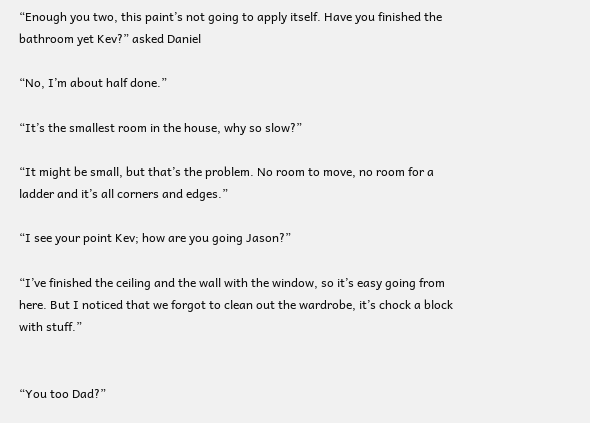“Enough you two, this paint’s not going to apply itself. Have you finished the bathroom yet Kev?” asked Daniel

“No, I’m about half done.”

“It’s the smallest room in the house, why so slow?”

“It might be small, but that’s the problem. No room to move, no room for a ladder and it’s all corners and edges.”

“I see your point Kev; how are you going Jason?”

“I’ve finished the ceiling and the wall with the window, so it’s easy going from here. But I noticed that we forgot to clean out the wardrobe, it’s chock a block with stuff.”


“You too Dad?”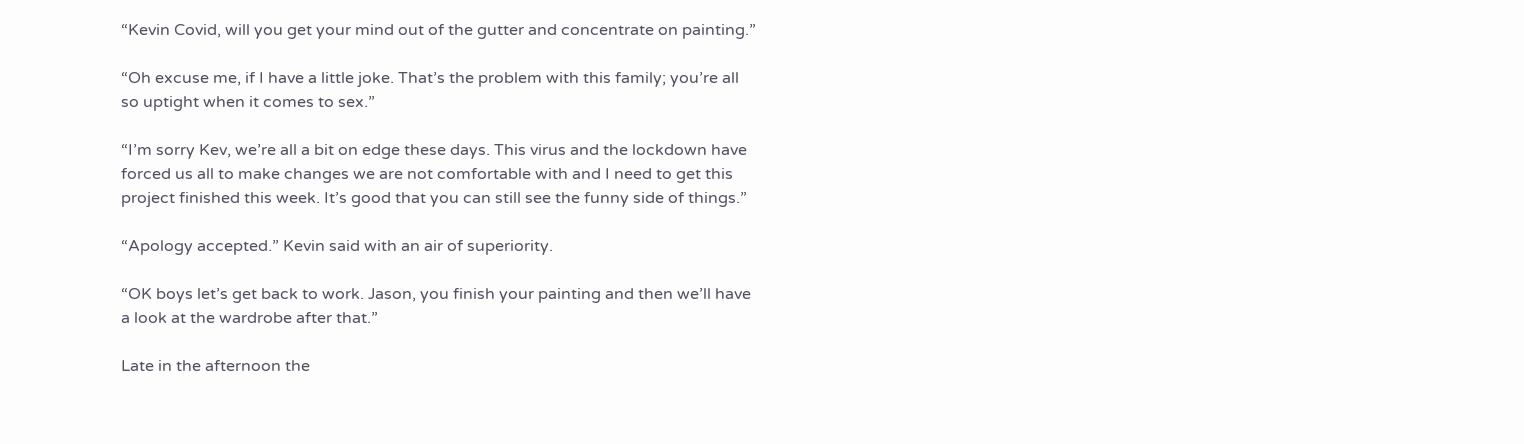“Kevin Covid, will you get your mind out of the gutter and concentrate on painting.”

“Oh excuse me, if I have a little joke. That’s the problem with this family; you’re all so uptight when it comes to sex.”

“I’m sorry Kev, we’re all a bit on edge these days. This virus and the lockdown have forced us all to make changes we are not comfortable with and I need to get this project finished this week. It’s good that you can still see the funny side of things.”

“Apology accepted.” Kevin said with an air of superiority.

“OK boys let’s get back to work. Jason, you finish your painting and then we’ll have a look at the wardrobe after that.”

Late in the afternoon the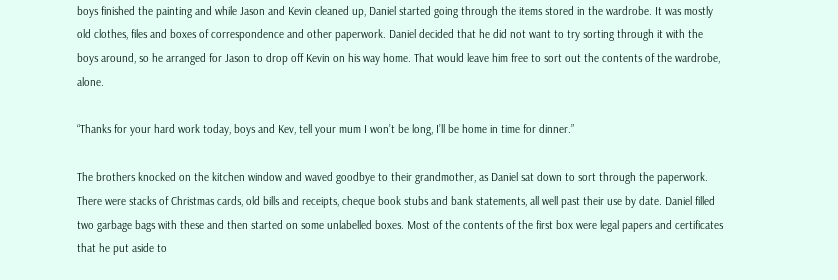boys finished the painting and while Jason and Kevin cleaned up, Daniel started going through the items stored in the wardrobe. It was mostly old clothes, files and boxes of correspondence and other paperwork. Daniel decided that he did not want to try sorting through it with the boys around, so he arranged for Jason to drop off Kevin on his way home. That would leave him free to sort out the contents of the wardrobe, alone.

“Thanks for your hard work today, boys and Kev, tell your mum I won’t be long, I’ll be home in time for dinner.”

The brothers knocked on the kitchen window and waved goodbye to their grandmother, as Daniel sat down to sort through the paperwork. There were stacks of Christmas cards, old bills and receipts, cheque book stubs and bank statements, all well past their use by date. Daniel filled two garbage bags with these and then started on some unlabelled boxes. Most of the contents of the first box were legal papers and certificates that he put aside to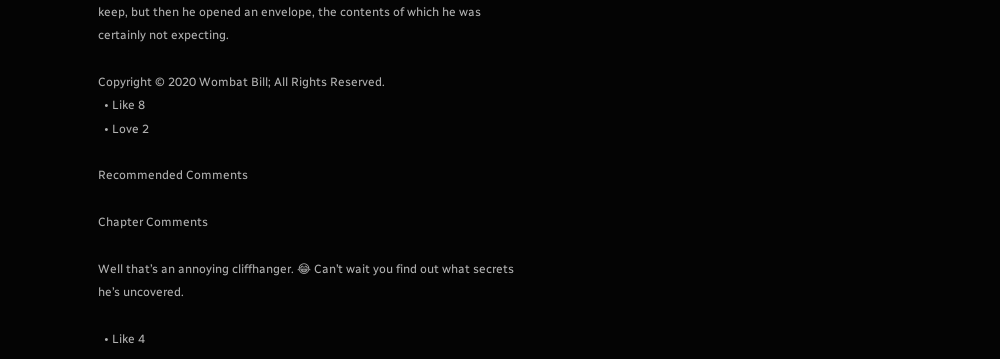keep, but then he opened an envelope, the contents of which he was certainly not expecting.

Copyright © 2020 Wombat Bill; All Rights Reserved.
  • Like 8
  • Love 2

Recommended Comments

Chapter Comments

Well that’s an annoying cliffhanger. 😂 Can’t wait you find out what secrets he’s uncovered.

  • Like 4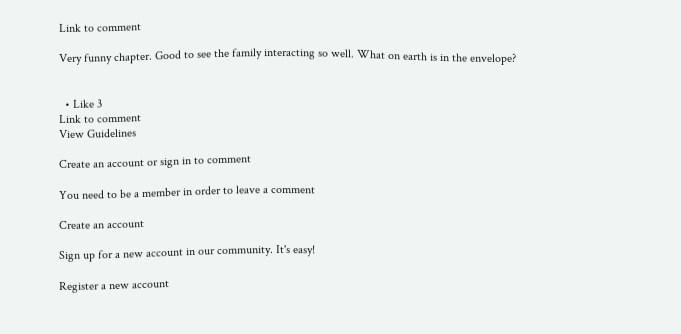Link to comment

Very funny chapter. Good to see the family interacting so well. What on earth is in the envelope?


  • Like 3
Link to comment
View Guidelines

Create an account or sign in to comment

You need to be a member in order to leave a comment

Create an account

Sign up for a new account in our community. It's easy!

Register a new account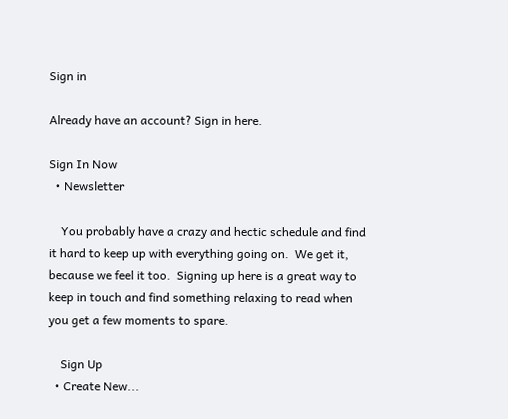Sign in

Already have an account? Sign in here.

Sign In Now
  • Newsletter

    You probably have a crazy and hectic schedule and find it hard to keep up with everything going on.  We get it, because we feel it too.  Signing up here is a great way to keep in touch and find something relaxing to read when you get a few moments to spare.

    Sign Up
  • Create New...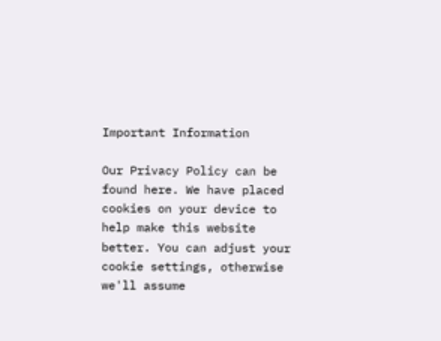Important Information

Our Privacy Policy can be found here. We have placed cookies on your device to help make this website better. You can adjust your cookie settings, otherwise we'll assume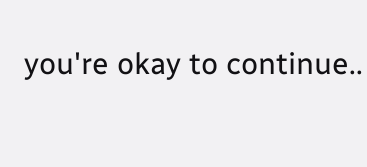you're okay to continue..